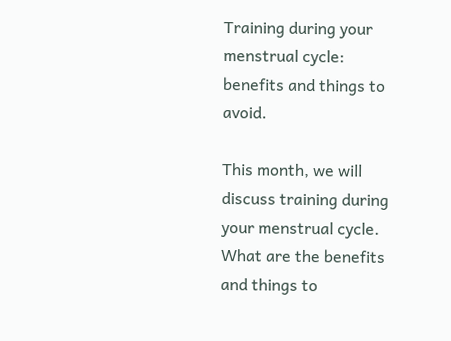Training during your menstrual cycle: benefits and things to avoid.

This month, we will discuss training during your menstrual cycle. What are the benefits and things to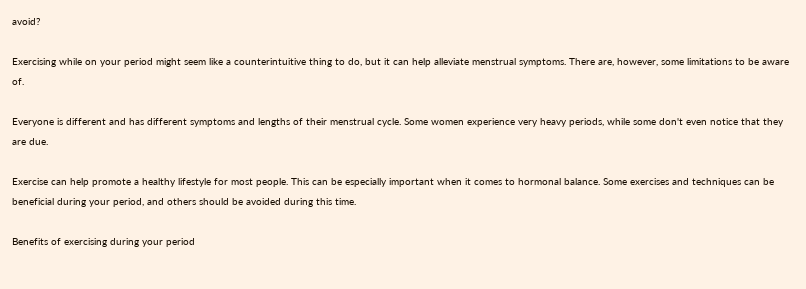avoid?

Exercising while on your period might seem like a counterintuitive thing to do, but it can help alleviate menstrual symptoms. There are, however, some limitations to be aware of.

Everyone is different and has different symptoms and lengths of their menstrual cycle. Some women experience very heavy periods, while some don't even notice that they are due.

Exercise can help promote a healthy lifestyle for most people. This can be especially important when it comes to hormonal balance. Some exercises and techniques can be beneficial during your period, and others should be avoided during this time.

Benefits of exercising during your period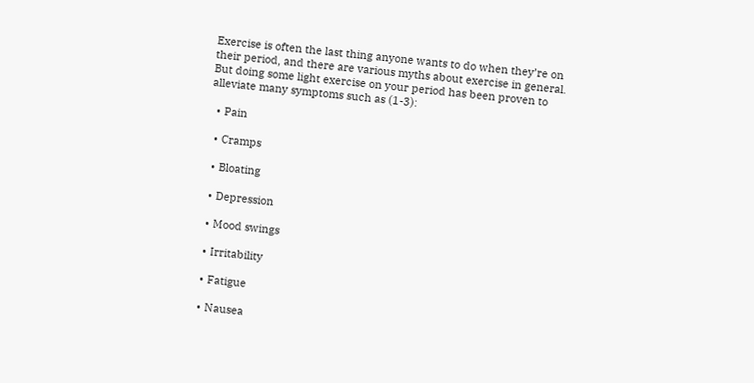Exercise is often the last thing anyone wants to do when they’re on their period, and there are various myths about exercise in general. But doing some light exercise on your period has been proven to alleviate many symptoms such as (1-3):

  • Pain

  • Cramps

  • Bloating

  • Depression

  • Mood swings

  • Irritability

  • Fatigue

  • Nausea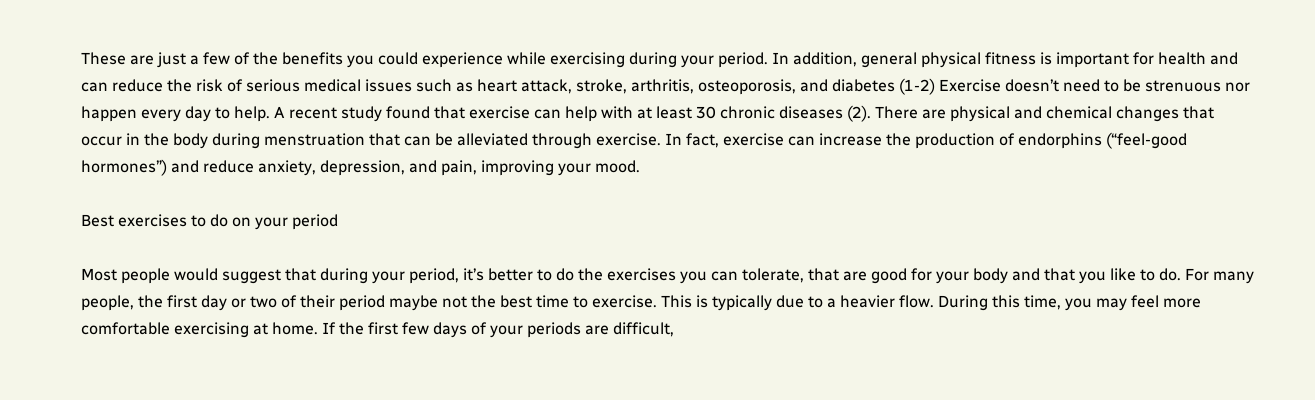These are just a few of the benefits you could experience while exercising during your period. In addition, general physical fitness is important for health and can reduce the risk of serious medical issues such as heart attack, stroke, arthritis, osteoporosis, and diabetes (1-2) Exercise doesn’t need to be strenuous nor happen every day to help. A recent study found that exercise can help with at least 30 chronic diseases (2). There are physical and chemical changes that occur in the body during menstruation that can be alleviated through exercise. In fact, exercise can increase the production of endorphins (“feel-good hormones”) and reduce anxiety, depression, and pain, improving your mood.

Best exercises to do on your period

Most people would suggest that during your period, it’s better to do the exercises you can tolerate, that are good for your body and that you like to do. For many people, the first day or two of their period maybe not the best time to exercise. This is typically due to a heavier flow. During this time, you may feel more comfortable exercising at home. If the first few days of your periods are difficult,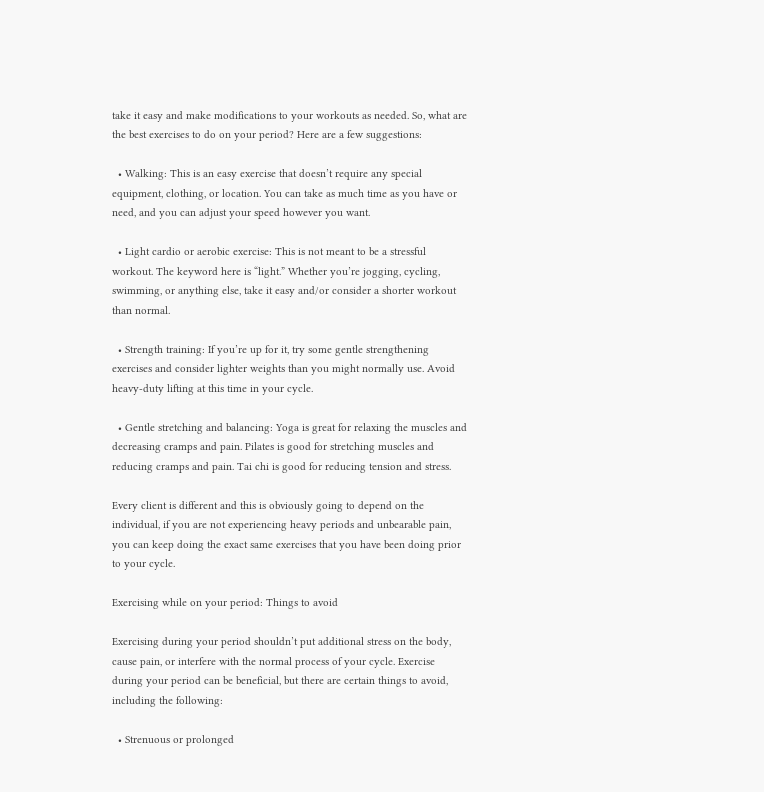take it easy and make modifications to your workouts as needed. So, what are the best exercises to do on your period? Here are a few suggestions:

  • Walking: This is an easy exercise that doesn’t require any special equipment, clothing, or location. You can take as much time as you have or need, and you can adjust your speed however you want.

  • Light cardio or aerobic exercise: This is not meant to be a stressful workout. The keyword here is “light.” Whether you’re jogging, cycling, swimming, or anything else, take it easy and/or consider a shorter workout than normal.

  • Strength training: If you’re up for it, try some gentle strengthening exercises and consider lighter weights than you might normally use. Avoid heavy-duty lifting at this time in your cycle.

  • Gentle stretching and balancing: Yoga is great for relaxing the muscles and decreasing cramps and pain. Pilates is good for stretching muscles and reducing cramps and pain. Tai chi is good for reducing tension and stress.

Every client is different and this is obviously going to depend on the individual, if you are not experiencing heavy periods and unbearable pain, you can keep doing the exact same exercises that you have been doing prior to your cycle.

Exercising while on your period: Things to avoid

Exercising during your period shouldn’t put additional stress on the body, cause pain, or interfere with the normal process of your cycle. Exercise during your period can be beneficial, but there are certain things to avoid, including the following:

  • Strenuous or prolonged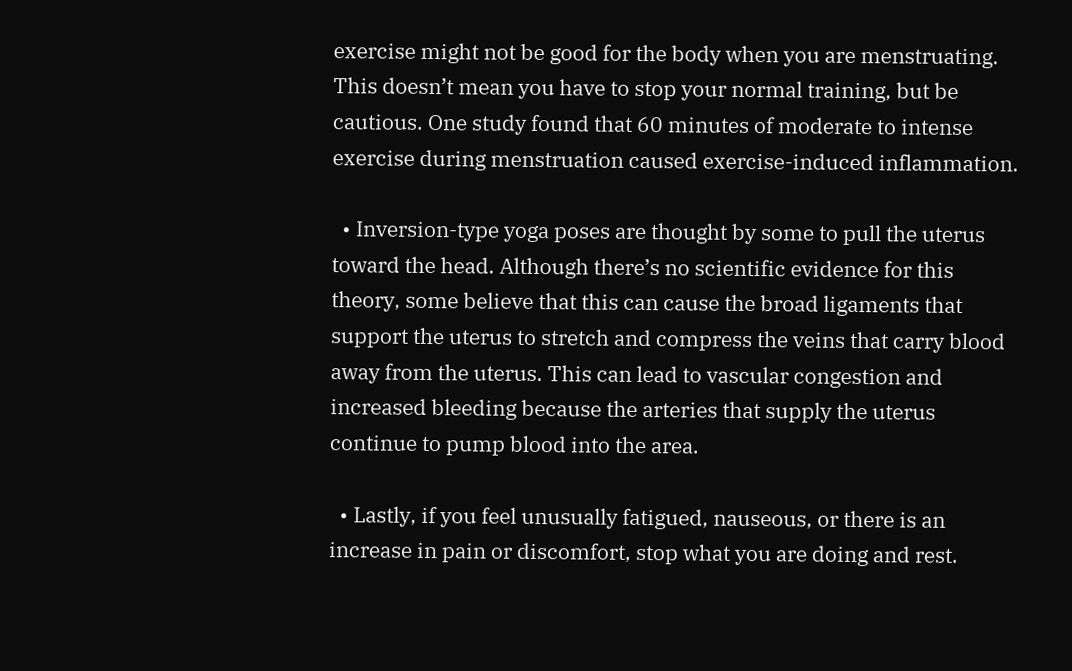exercise might not be good for the body when you are menstruating. This doesn’t mean you have to stop your normal training, but be cautious. One study found that 60 minutes of moderate to intense exercise during menstruation caused exercise-induced inflammation.

  • Inversion-type yoga poses are thought by some to pull the uterus toward the head. Although there’s no scientific evidence for this theory, some believe that this can cause the broad ligaments that support the uterus to stretch and compress the veins that carry blood away from the uterus. This can lead to vascular congestion and increased bleeding because the arteries that supply the uterus continue to pump blood into the area.

  • Lastly, if you feel unusually fatigued, nauseous, or there is an increase in pain or discomfort, stop what you are doing and rest.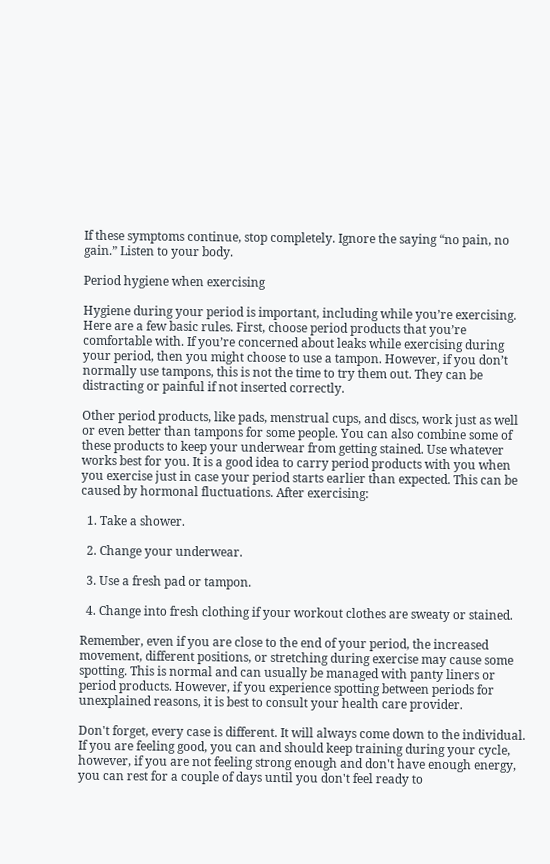If these symptoms continue, stop completely. Ignore the saying “no pain, no gain.” Listen to your body.

Period hygiene when exercising

Hygiene during your period is important, including while you’re exercising. Here are a few basic rules. First, choose period products that you’re comfortable with. If you’re concerned about leaks while exercising during your period, then you might choose to use a tampon. However, if you don’t normally use tampons, this is not the time to try them out. They can be distracting or painful if not inserted correctly.

Other period products, like pads, menstrual cups, and discs, work just as well or even better than tampons for some people. You can also combine some of these products to keep your underwear from getting stained. Use whatever works best for you. It is a good idea to carry period products with you when you exercise just in case your period starts earlier than expected. This can be caused by hormonal fluctuations. After exercising:

  1. Take a shower.

  2. Change your underwear.

  3. Use a fresh pad or tampon.

  4. Change into fresh clothing if your workout clothes are sweaty or stained.

Remember, even if you are close to the end of your period, the increased movement, different positions, or stretching during exercise may cause some spotting. This is normal and can usually be managed with panty liners or period products. However, if you experience spotting between periods for unexplained reasons, it is best to consult your health care provider.

Don't forget, every case is different. It will always come down to the individual. If you are feeling good, you can and should keep training during your cycle, however, if you are not feeling strong enough and don't have enough energy, you can rest for a couple of days until you don't feel ready to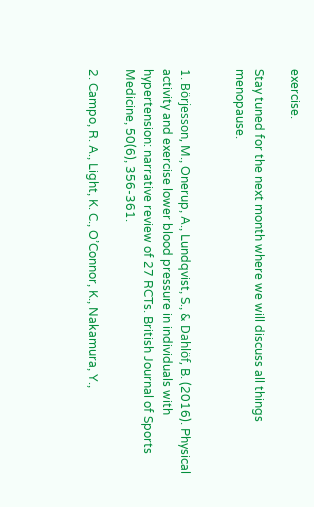exercise.

Stay tuned for the next month where we will discuss all things menopause.


1. Börjesson, M., Onerup, A., Lundqvist, S., & Dahlöf, B. (2016). Physical activity and exercise lower blood pressure in individuals with hypertension: narrative review of 27 RCTs. British Journal of Sports Medicine, 50(6), 356-361.

2. Campo, R. A., Light, K. C., O’Connor, K., Nakamura, Y.,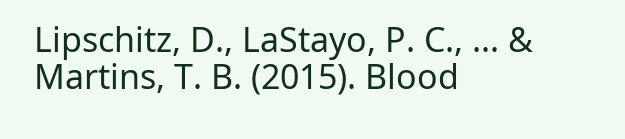Lipschitz, D., LaStayo, P. C., ... & Martins, T. B. (2015). Blood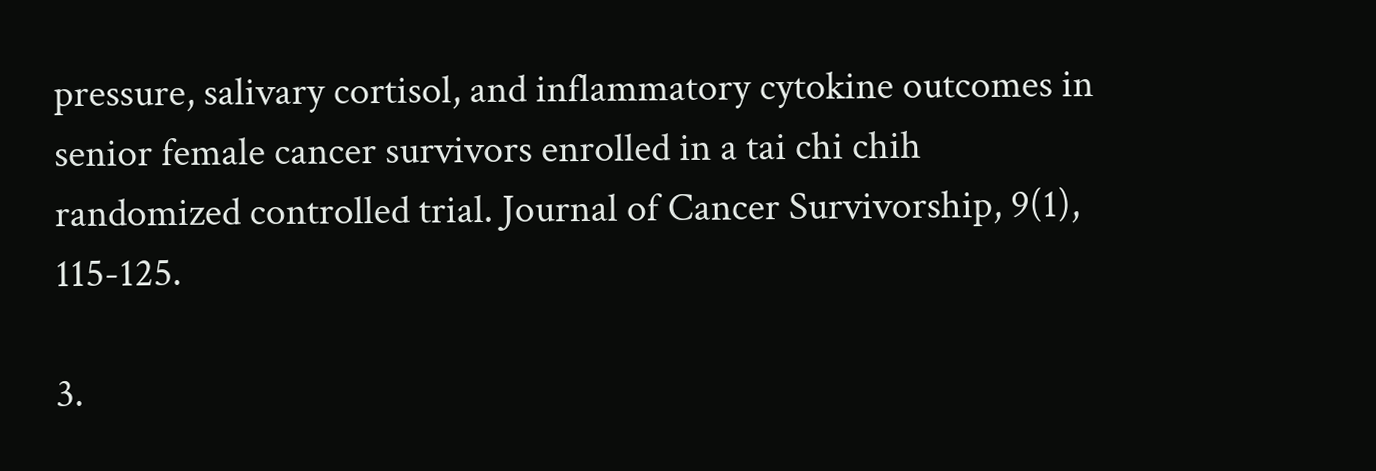pressure, salivary cortisol, and inflammatory cytokine outcomes in senior female cancer survivors enrolled in a tai chi chih randomized controlled trial. Journal of Cancer Survivorship, 9(1), 115-125.

3.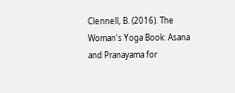Clennell, B. (2016). The Woman's Yoga Book: Asana and Pranayama for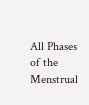All Phases of the Menstrual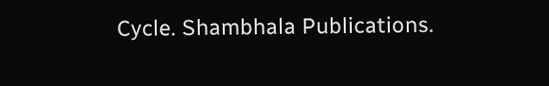Cycle. Shambhala Publications.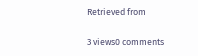Retrieved from

3 views0 comments